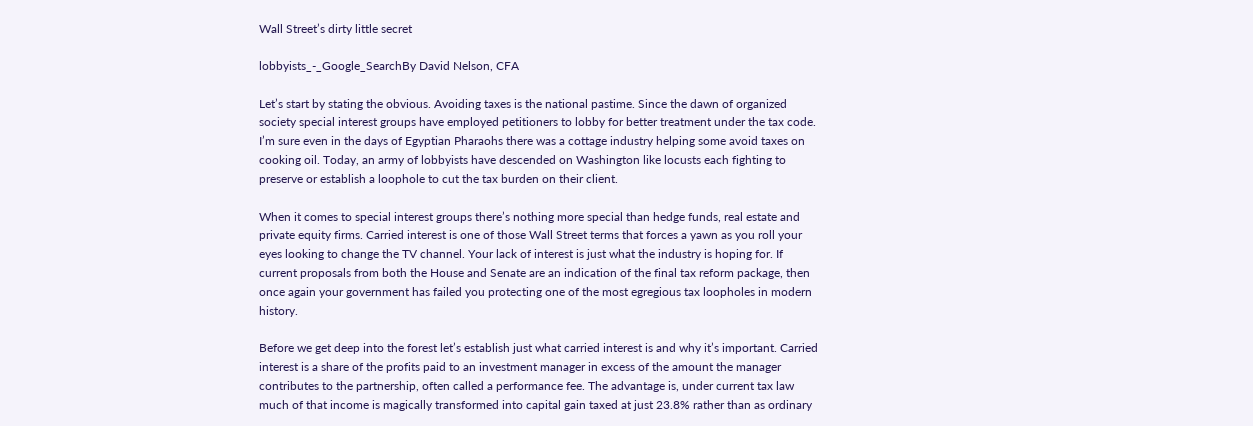Wall Street’s dirty little secret

lobbyists_-_Google_SearchBy David Nelson, CFA

Let’s start by stating the obvious. Avoiding taxes is the national pastime. Since the dawn of organized society special interest groups have employed petitioners to lobby for better treatment under the tax code. I’m sure even in the days of Egyptian Pharaohs there was a cottage industry helping some avoid taxes on cooking oil. Today, an army of lobbyists have descended on Washington like locusts each fighting to preserve or establish a loophole to cut the tax burden on their client.

When it comes to special interest groups there’s nothing more special than hedge funds, real estate and private equity firms. Carried interest is one of those Wall Street terms that forces a yawn as you roll your eyes looking to change the TV channel. Your lack of interest is just what the industry is hoping for. If current proposals from both the House and Senate are an indication of the final tax reform package, then once again your government has failed you protecting one of the most egregious tax loopholes in modern history.

Before we get deep into the forest let’s establish just what carried interest is and why it’s important. Carried interest is a share of the profits paid to an investment manager in excess of the amount the manager contributes to the partnership, often called a performance fee. The advantage is, under current tax law much of that income is magically transformed into capital gain taxed at just 23.8% rather than as ordinary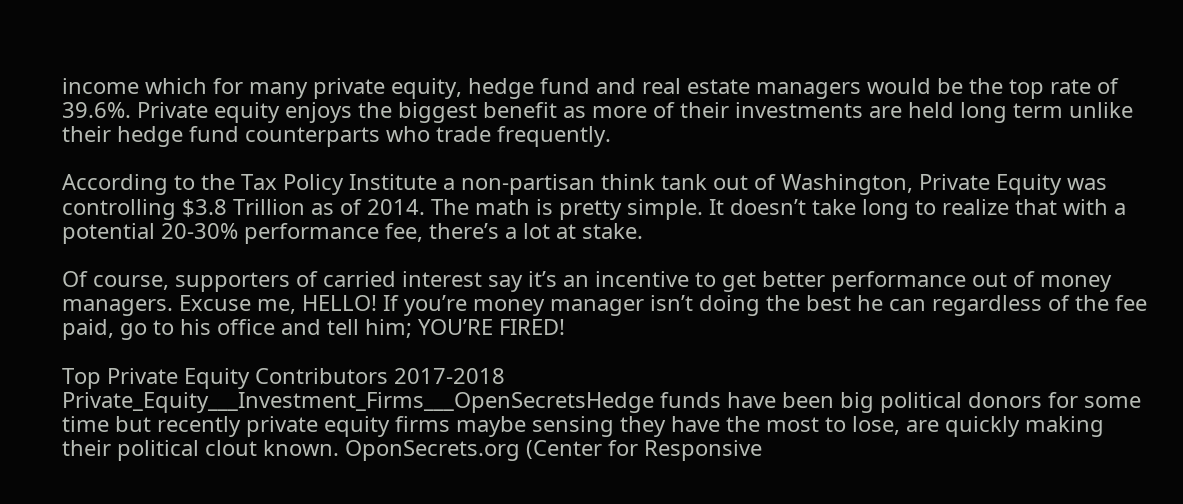income which for many private equity, hedge fund and real estate managers would be the top rate of 39.6%. Private equity enjoys the biggest benefit as more of their investments are held long term unlike their hedge fund counterparts who trade frequently.

According to the Tax Policy Institute a non-partisan think tank out of Washington, Private Equity was controlling $3.8 Trillion as of 2014. The math is pretty simple. It doesn’t take long to realize that with a potential 20-30% performance fee, there’s a lot at stake.

Of course, supporters of carried interest say it’s an incentive to get better performance out of money managers. Excuse me, HELLO! If you’re money manager isn’t doing the best he can regardless of the fee paid, go to his office and tell him; YOU’RE FIRED!

Top Private Equity Contributors 2017-2018
Private_Equity___Investment_Firms___OpenSecretsHedge funds have been big political donors for some time but recently private equity firms maybe sensing they have the most to lose, are quickly making their political clout known. OponSecrets.org (Center for Responsive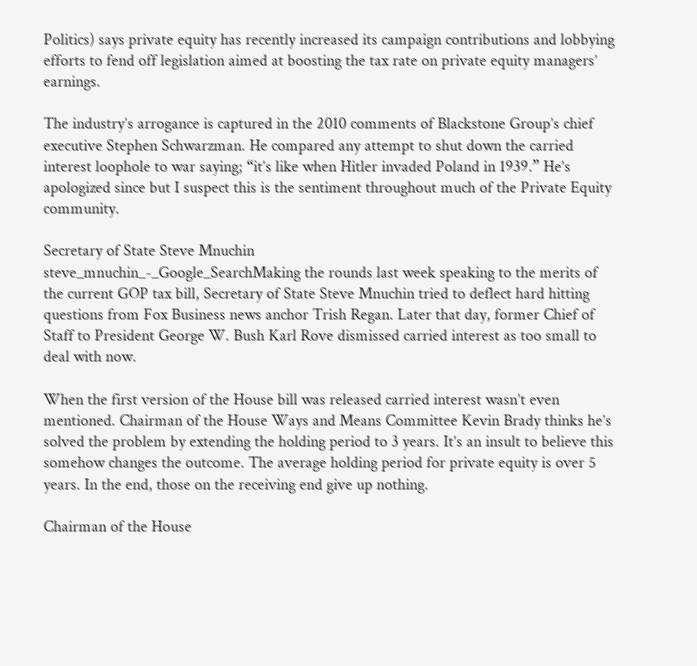Politics) says private equity has recently increased its campaign contributions and lobbying efforts to fend off legislation aimed at boosting the tax rate on private equity managers’ earnings.

The industry’s arrogance is captured in the 2010 comments of Blackstone Group’s chief executive Stephen Schwarzman. He compared any attempt to shut down the carried interest loophole to war saying; “it’s like when Hitler invaded Poland in 1939.” He’s apologized since but I suspect this is the sentiment throughout much of the Private Equity community.

Secretary of State Steve Mnuchin
steve_mnuchin_-_Google_SearchMaking the rounds last week speaking to the merits of the current GOP tax bill, Secretary of State Steve Mnuchin tried to deflect hard hitting questions from Fox Business news anchor Trish Regan. Later that day, former Chief of Staff to President George W. Bush Karl Rove dismissed carried interest as too small to deal with now.

When the first version of the House bill was released carried interest wasn’t even mentioned. Chairman of the House Ways and Means Committee Kevin Brady thinks he’s solved the problem by extending the holding period to 3 years. It’s an insult to believe this somehow changes the outcome. The average holding period for private equity is over 5 years. In the end, those on the receiving end give up nothing.

Chairman of the House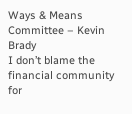Ways & Means Committee – Kevin Brady
I don’t blame the financial community for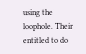using the loophole. Their entitled to do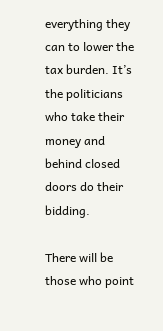everything they can to lower the tax burden. It’s the politicians who take their money and behind closed doors do their bidding.

There will be those who point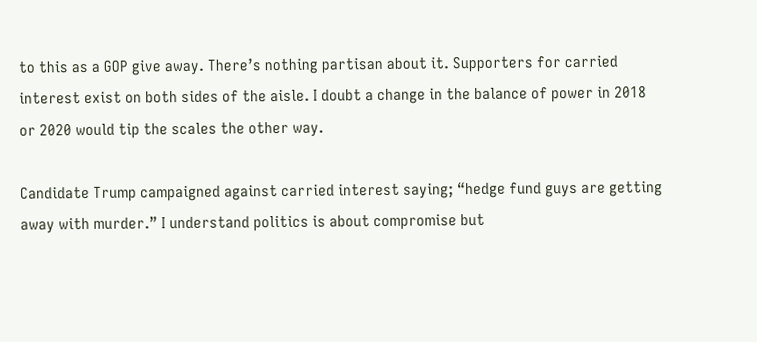to this as a GOP give away. There’s nothing partisan about it. Supporters for carried interest exist on both sides of the aisle. I doubt a change in the balance of power in 2018 or 2020 would tip the scales the other way.

Candidate Trump campaigned against carried interest saying; “hedge fund guys are getting away with murder.” I understand politics is about compromise but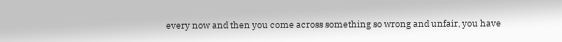every now and then you come across something so wrong and unfair, you have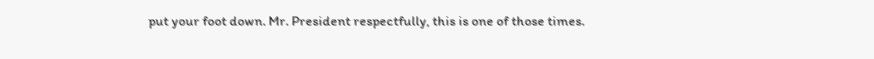put your foot down. Mr. President respectfully, this is one of those times.